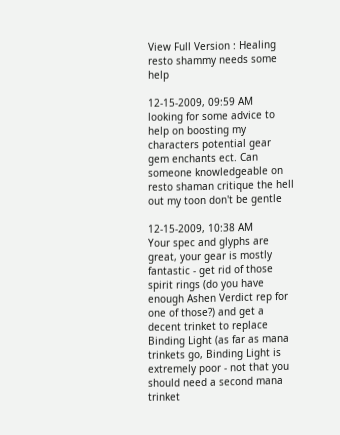View Full Version : Healing resto shammy needs some help

12-15-2009, 09:59 AM
looking for some advice to help on boosting my characters potential gear gem enchants ect. Can someone knowledgeable on resto shaman critique the hell out my toon don't be gentle

12-15-2009, 10:38 AM
Your spec and glyphs are great, your gear is mostly fantastic - get rid of those spirit rings (do you have enough Ashen Verdict rep for one of those?) and get a decent trinket to replace Binding Light (as far as mana trinkets go, Binding Light is extremely poor - not that you should need a second mana trinket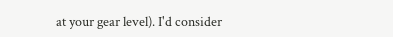at your gear level). I'd consider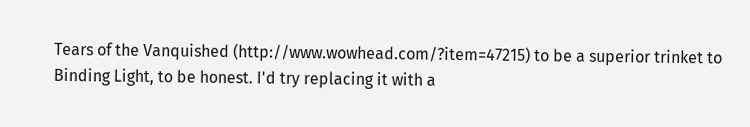Tears of the Vanquished (http://www.wowhead.com/?item=47215) to be a superior trinket to Binding Light, to be honest. I'd try replacing it with a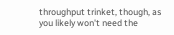throughput trinket, though, as you likely won't need the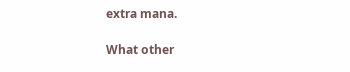extra mana.

What other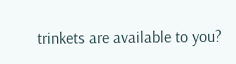trinkets are available to you?